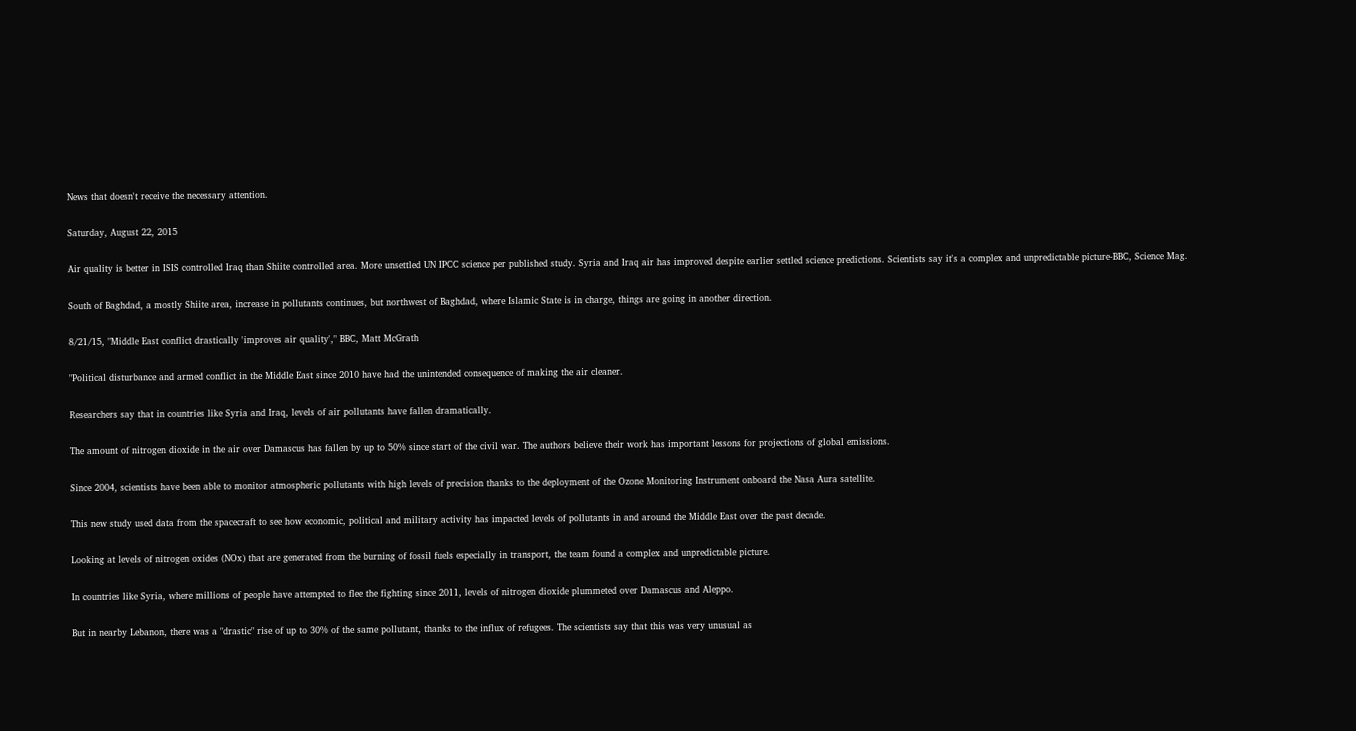News that doesn't receive the necessary attention.

Saturday, August 22, 2015

Air quality is better in ISIS controlled Iraq than Shiite controlled area. More unsettled UN IPCC science per published study. Syria and Iraq air has improved despite earlier settled science predictions. Scientists say it's a complex and unpredictable picture-BBC, Science Mag.

South of Baghdad, a mostly Shiite area, increase in pollutants continues, but northwest of Baghdad, where Islamic State is in charge, things are going in another direction.

8/21/15, "Middle East conflict drastically 'improves air quality'," BBC, Matt McGrath

"Political disturbance and armed conflict in the Middle East since 2010 have had the unintended consequence of making the air cleaner.

Researchers say that in countries like Syria and Iraq, levels of air pollutants have fallen dramatically.

The amount of nitrogen dioxide in the air over Damascus has fallen by up to 50% since start of the civil war. The authors believe their work has important lessons for projections of global emissions.

Since 2004, scientists have been able to monitor atmospheric pollutants with high levels of precision thanks to the deployment of the Ozone Monitoring Instrument onboard the Nasa Aura satellite.

This new study used data from the spacecraft to see how economic, political and military activity has impacted levels of pollutants in and around the Middle East over the past decade.

Looking at levels of nitrogen oxides (NOx) that are generated from the burning of fossil fuels especially in transport, the team found a complex and unpredictable picture.

In countries like Syria, where millions of people have attempted to flee the fighting since 2011, levels of nitrogen dioxide plummeted over Damascus and Aleppo.

But in nearby Lebanon, there was a "drastic" rise of up to 30% of the same pollutant, thanks to the influx of refugees. The scientists say that this was very unusual as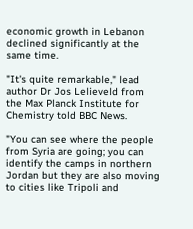economic growth in Lebanon declined significantly at the same time.

"It's quite remarkable," lead author Dr Jos Lelieveld from the Max Planck Institute for Chemistry told BBC News.

"You can see where the people from Syria are going; you can identify the camps in northern Jordan but they are also moving to cities like Tripoli and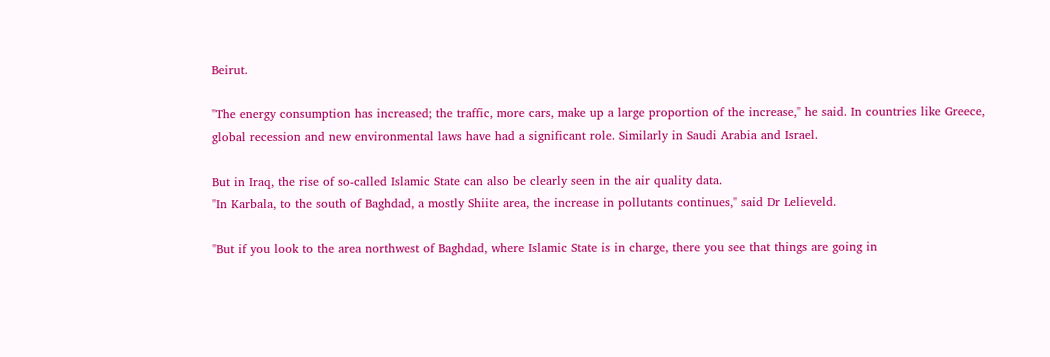Beirut.

"The energy consumption has increased; the traffic, more cars, make up a large proportion of the increase," he said. In countries like Greece, global recession and new environmental laws have had a significant role. Similarly in Saudi Arabia and Israel.

But in Iraq, the rise of so-called Islamic State can also be clearly seen in the air quality data.
"In Karbala, to the south of Baghdad, a mostly Shiite area, the increase in pollutants continues," said Dr Lelieveld.

"But if you look to the area northwest of Baghdad, where Islamic State is in charge, there you see that things are going in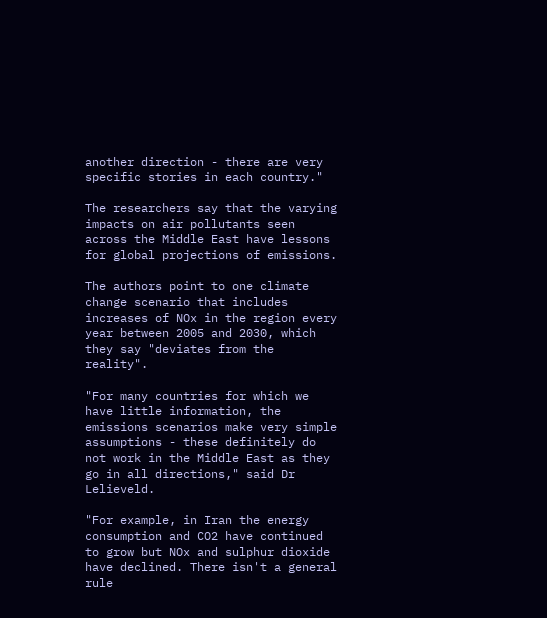another direction - there are very specific stories in each country."

The researchers say that the varying impacts on air pollutants seen across the Middle East have lessons for global projections of emissions.

The authors point to one climate change scenario that includes increases of NOx in the region every year between 2005 and 2030, which they say "deviates from the reality".

"For many countries for which we have little information, the emissions scenarios make very simple assumptions - these definitely do not work in the Middle East as they go in all directions," said Dr Lelieveld.

"For example, in Iran the energy consumption and CO2 have continued to grow but NOx and sulphur dioxide have declined. There isn't a general rule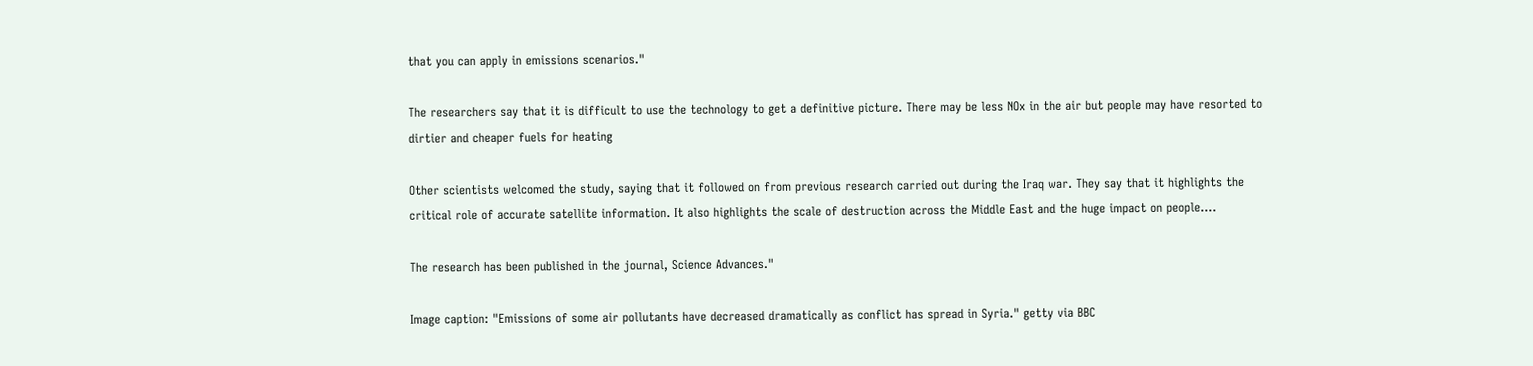that you can apply in emissions scenarios."

The researchers say that it is difficult to use the technology to get a definitive picture. There may be less NOx in the air but people may have resorted to dirtier and cheaper fuels for heating

Other scientists welcomed the study, saying that it followed on from previous research carried out during the Iraq war. They say that it highlights the critical role of accurate satellite information. It also highlights the scale of destruction across the Middle East and the huge impact on people....

The research has been published in the journal, Science Advances."

Image caption: "Emissions of some air pollutants have decreased dramatically as conflict has spread in Syria." getty via BBC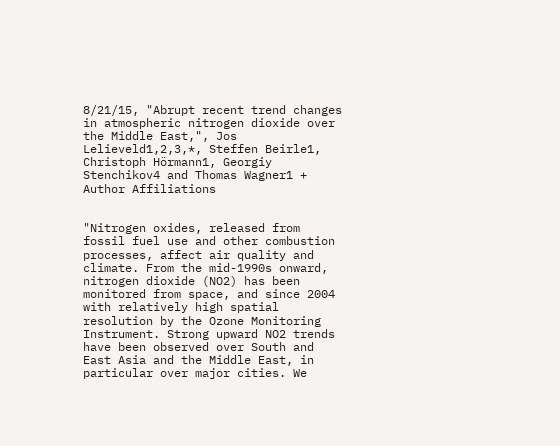8/21/15, "Abrupt recent trend changes in atmospheric nitrogen dioxide over the Middle East,", Jos Lelieveld1,2,3,*, Steffen Beirle1, Christoph Hörmann1, Georgiy Stenchikov4 and Thomas Wagner1 + Author Affiliations


"Nitrogen oxides, released from fossil fuel use and other combustion processes, affect air quality and climate. From the mid-1990s onward, nitrogen dioxide (NO2) has been monitored from space, and since 2004 with relatively high spatial resolution by the Ozone Monitoring Instrument. Strong upward NO2 trends have been observed over South and East Asia and the Middle East, in particular over major cities. We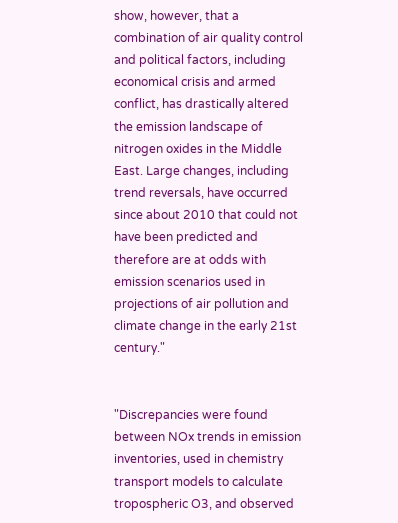show, however, that a combination of air quality control and political factors, including economical crisis and armed conflict, has drastically altered the emission landscape of nitrogen oxides in the Middle East. Large changes, including trend reversals, have occurred since about 2010 that could not have been predicted and therefore are at odds with emission scenarios used in projections of air pollution and climate change in the early 21st century."


"Discrepancies were found between NOx trends in emission inventories, used in chemistry transport models to calculate tropospheric O3, and observed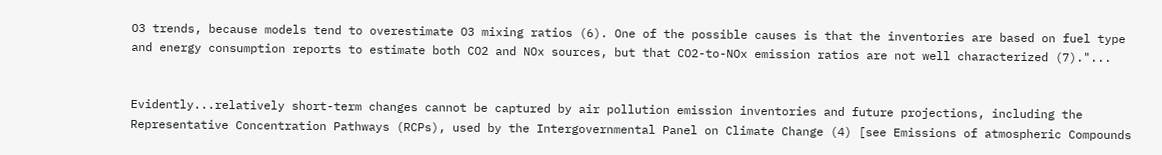O3 trends, because models tend to overestimate O3 mixing ratios (6). One of the possible causes is that the inventories are based on fuel type and energy consumption reports to estimate both CO2 and NOx sources, but that CO2-to-NOx emission ratios are not well characterized (7)."...


Evidently...relatively short-term changes cannot be captured by air pollution emission inventories and future projections, including the Representative Concentration Pathways (RCPs), used by the Intergovernmental Panel on Climate Change (4) [see Emissions of atmospheric Compounds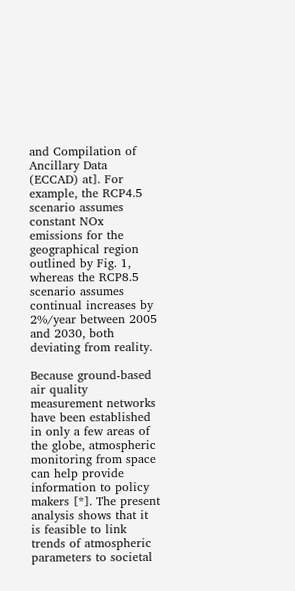and Compilation of Ancillary Data (ECCAD) at]. For example, the RCP4.5 scenario assumes constant NOx emissions for the geographical region outlined by Fig. 1, whereas the RCP8.5 scenario assumes continual increases by 2%/year between 2005 and 2030, both deviating from reality.

Because ground-based air quality measurement networks have been established in only a few areas of the globe, atmospheric monitoring from space can help provide information to policy makers [*]. The present analysis shows that it is feasible to link trends of atmospheric parameters to societal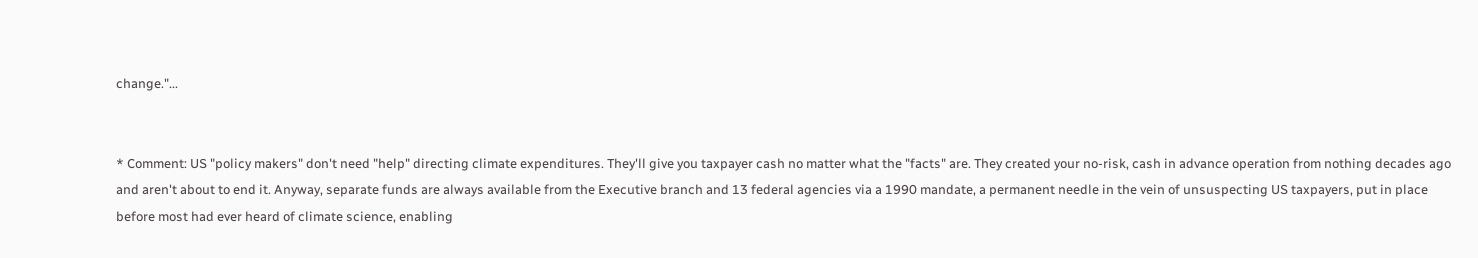change."...


* Comment: US "policy makers" don't need "help" directing climate expenditures. They'll give you taxpayer cash no matter what the "facts" are. They created your no-risk, cash in advance operation from nothing decades ago and aren't about to end it. Anyway, separate funds are always available from the Executive branch and 13 federal agencies via a 1990 mandate, a permanent needle in the vein of unsuspecting US taxpayers, put in place before most had ever heard of climate science, enabling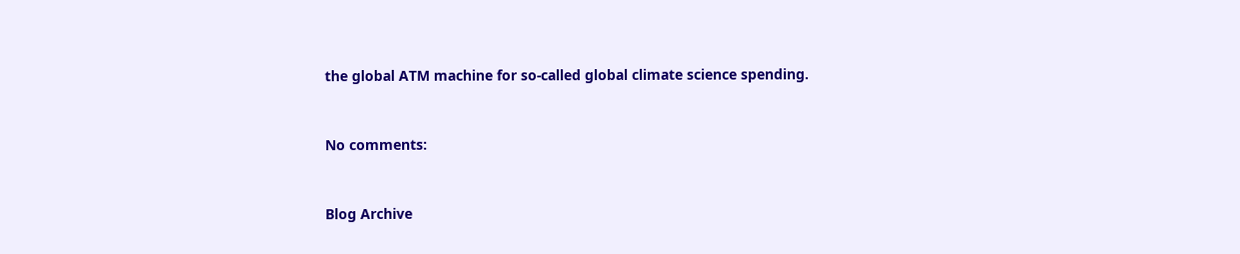the global ATM machine for so-called global climate science spending.


No comments:


Blog Archive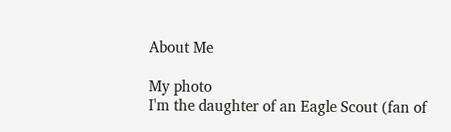About Me

My photo
I'm the daughter of an Eagle Scout (fan of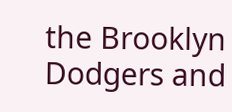the Brooklyn Dodgers and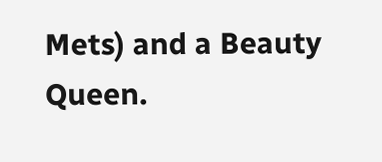Mets) and a Beauty Queen.